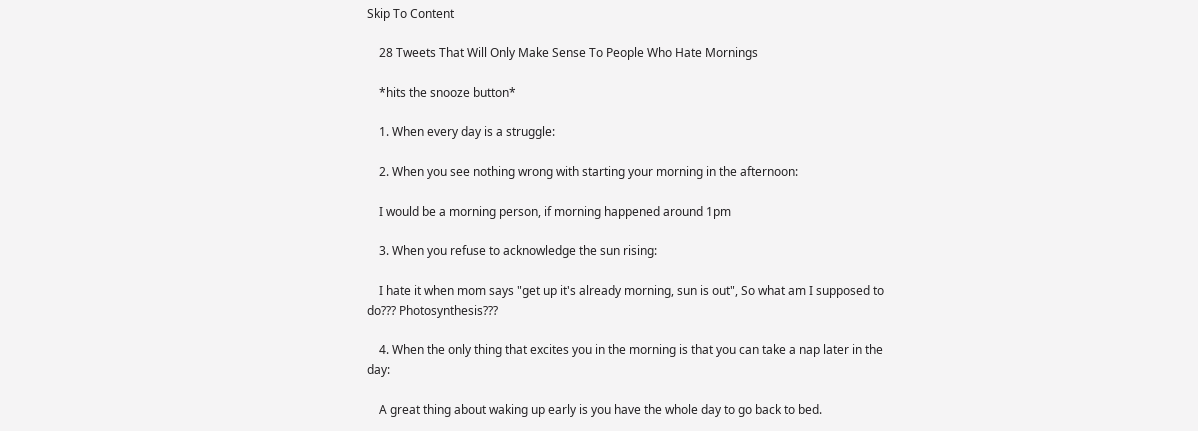Skip To Content

    28 Tweets That Will Only Make Sense To People Who Hate Mornings

    *hits the snooze button*

    1. When every day is a struggle:

    2. When you see nothing wrong with starting your morning in the afternoon:

    I would be a morning person, if morning happened around 1pm

    3. When you refuse to acknowledge the sun rising:

    I hate it when mom says "get up it's already morning, sun is out", So what am I supposed to do??? Photosynthesis???

    4. When the only thing that excites you in the morning is that you can take a nap later in the day:

    A great thing about waking up early is you have the whole day to go back to bed.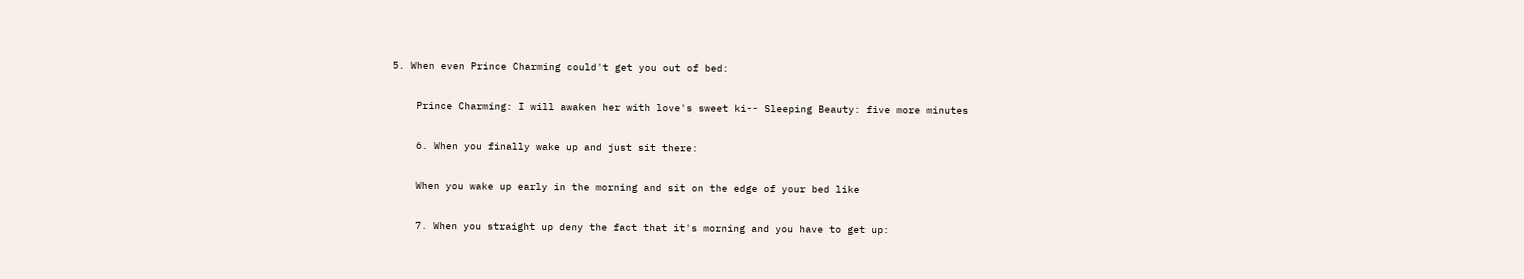5. When even Prince Charming could't get you out of bed:

    Prince Charming: I will awaken her with love's sweet ki-- Sleeping Beauty: five more minutes

    6. When you finally wake up and just sit there:

    When you wake up early in the morning and sit on the edge of your bed like

    7. When you straight up deny the fact that it's morning and you have to get up: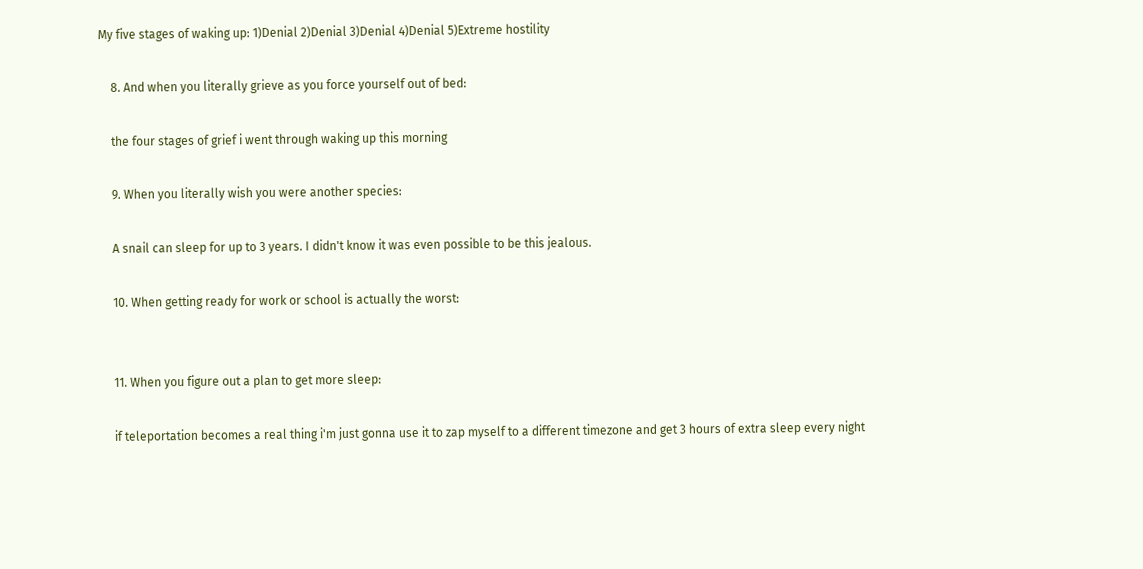My five stages of waking up: 1)Denial 2)Denial 3)Denial 4)Denial 5)Extreme hostility

    8. And when you literally grieve as you force yourself out of bed:

    the four stages of grief i went through waking up this morning

    9. When you literally wish you were another species:

    A snail can sleep for up to 3 years. I didn't know it was even possible to be this jealous.

    10. When getting ready for work or school is actually the worst:


    11. When you figure out a plan to get more sleep:

    if teleportation becomes a real thing i'm just gonna use it to zap myself to a different timezone and get 3 hours of extra sleep every night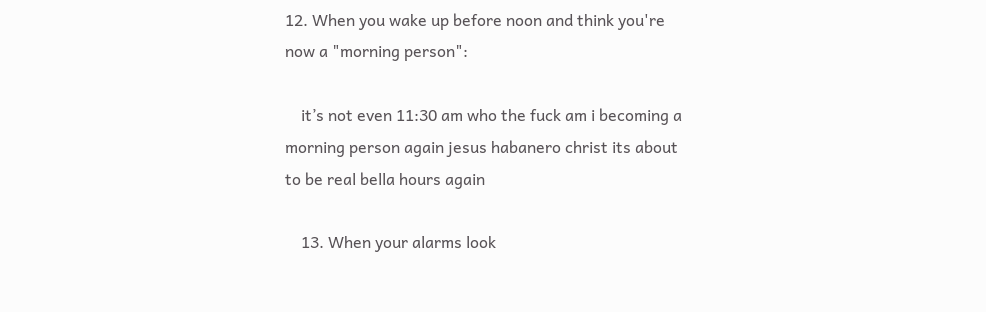12. When you wake up before noon and think you're now a "morning person":

    it’s not even 11:30 am who the fuck am i becoming a morning person again jesus habanero christ its about to be real bella hours again

    13. When your alarms look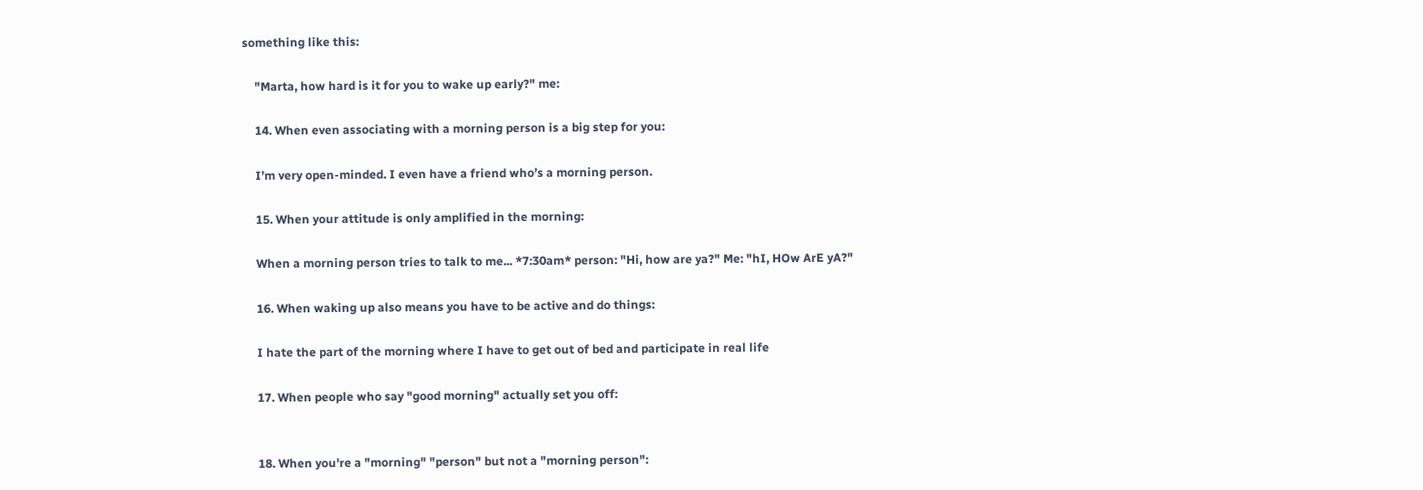something like this:

    "Marta, how hard is it for you to wake up early?" me:

    14. When even associating with a morning person is a big step for you:

    I’m very open-minded. I even have a friend who’s a morning person.

    15. When your attitude is only amplified in the morning:

    When a morning person tries to talk to me... *7:30am* person: "Hi, how are ya?" Me: "hI, HOw ArE yA?"

    16. When waking up also means you have to be active and do things:

    I hate the part of the morning where I have to get out of bed and participate in real life

    17. When people who say "good morning" actually set you off:


    18. When you're a "morning" "person" but not a "morning person":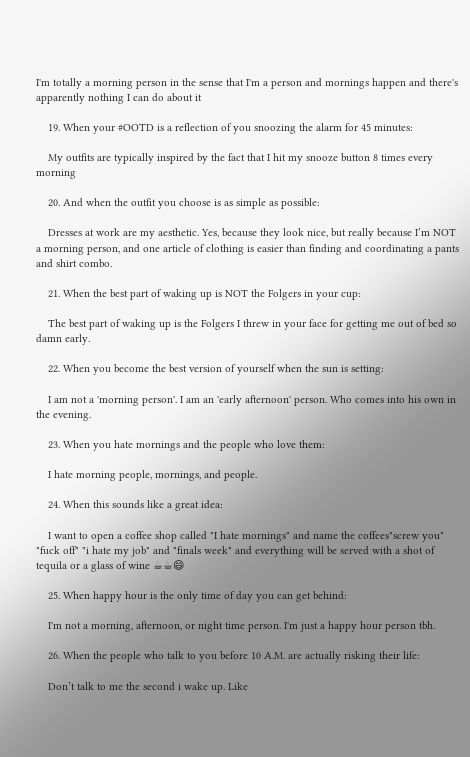I'm totally a morning person in the sense that I'm a person and mornings happen and there's apparently nothing I can do about it

    19. When your #OOTD is a reflection of you snoozing the alarm for 45 minutes:

    My outfits are typically inspired by the fact that I hit my snooze button 8 times every morning

    20. And when the outfit you choose is as simple as possible:

    Dresses at work are my aesthetic. Yes, because they look nice, but really because I’m NOT a morning person, and one article of clothing is easier than finding and coordinating a pants and shirt combo.

    21. When the best part of waking up is NOT the Folgers in your cup:

    The best part of waking up is the Folgers I threw in your face for getting me out of bed so damn early.

    22. When you become the best version of yourself when the sun is setting:

    I am not a 'morning person'. I am an 'early afternoon' person. Who comes into his own in the evening.

    23. When you hate mornings and the people who love them:

    I hate morning people, mornings, and people.

    24. When this sounds like a great idea:

    I want to open a coffee shop called "I hate mornings" and name the coffees"screw you" "fuck off" "i hate my job" and "finals week" and everything will be served with a shot of tequila or a glass of wine ☕☕😄

    25. When happy hour is the only time of day you can get behind:

    I'm not a morning, afternoon, or night time person. I'm just a happy hour person tbh.

    26. When the people who talk to you before 10 A.M. are actually risking their life:

    Don’t talk to me the second i wake up. Like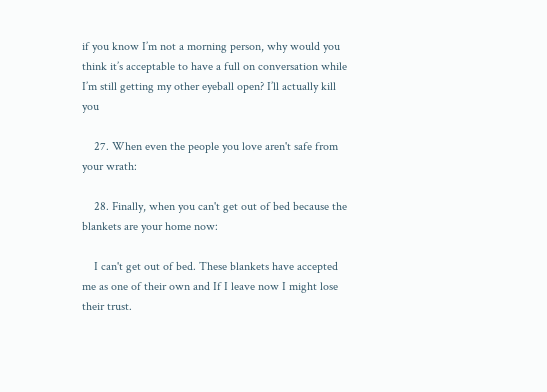if you know I’m not a morning person, why would you think it’s acceptable to have a full on conversation while I’m still getting my other eyeball open? I’ll actually kill you

    27. When even the people you love aren't safe from your wrath:

    28. Finally, when you can't get out of bed because the blankets are your home now:

    I can't get out of bed. These blankets have accepted me as one of their own and If I leave now I might lose their trust.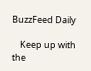BuzzFeed Daily

    Keep up with the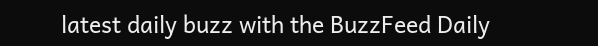latest daily buzz with the BuzzFeed Daily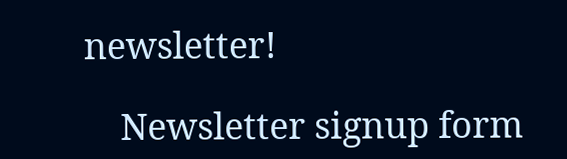newsletter!

    Newsletter signup form